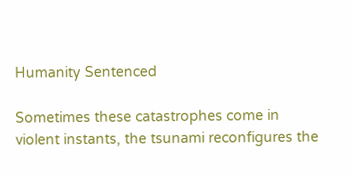Humanity Sentenced

Sometimes these catastrophes come in violent instants, the tsunami reconfigures the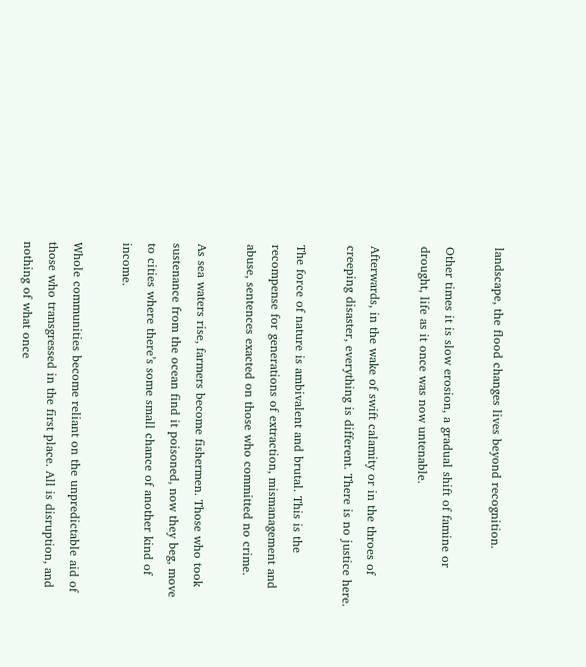landscape, the flood changes lives beyond recognition.

Other times it is slow erosion, a gradual shift of famine or drought, life as it once was now untenable.

Afterwards, in the wake of swift calamity or in the throes of creeping disaster, everything is different. There is no justice here.

The force of nature is ambivalent and brutal. This is the recompense for generations of extraction, mismanagement and abuse, sentences exacted on those who committed no crime.

As sea waters rise, farmers become fishermen. Those who took sustenance from the ocean find it poisoned, now they beg, move to cities where there’s some small chance of another kind of income.

Whole communities become reliant on the unpredictable aid of those who transgressed in the first place. All is disruption, and nothing of what once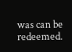was can be redeemed.